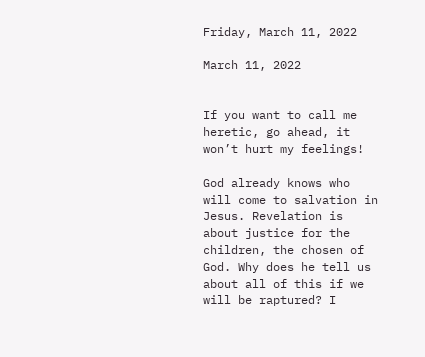Friday, March 11, 2022

March 11, 2022


If you want to call me heretic, go ahead, it won’t hurt my feelings!

God already knows who will come to salvation in Jesus. Revelation is about justice for the children, the chosen of God. Why does he tell us about all of this if we will be raptured? I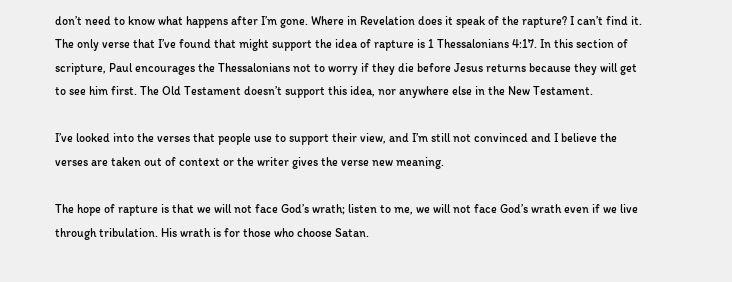don’t need to know what happens after I’m gone. Where in Revelation does it speak of the rapture? I can’t find it. The only verse that I’ve found that might support the idea of rapture is 1 Thessalonians 4:17. In this section of scripture, Paul encourages the Thessalonians not to worry if they die before Jesus returns because they will get to see him first. The Old Testament doesn’t support this idea, nor anywhere else in the New Testament.

I’ve looked into the verses that people use to support their view, and I’m still not convinced and I believe the verses are taken out of context or the writer gives the verse new meaning.

The hope of rapture is that we will not face God’s wrath; listen to me, we will not face God’s wrath even if we live through tribulation. His wrath is for those who choose Satan.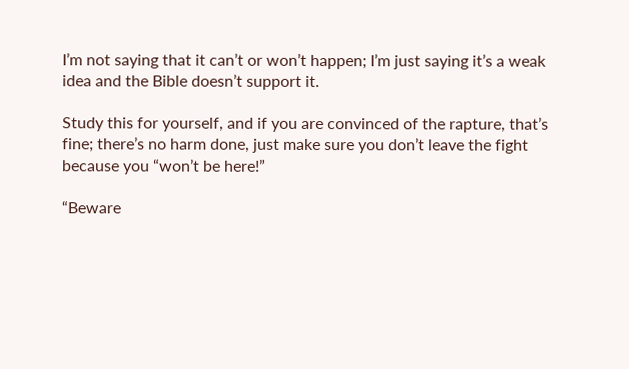I’m not saying that it can’t or won’t happen; I’m just saying it’s a weak idea and the Bible doesn’t support it.

Study this for yourself, and if you are convinced of the rapture, that’s fine; there’s no harm done, just make sure you don’t leave the fight because you “won’t be here!”

“Beware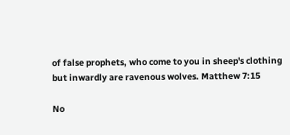of false prophets, who come to you in sheep's clothing but inwardly are ravenous wolves. Matthew 7:15

No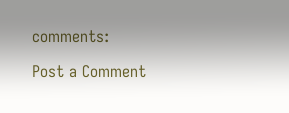comments:

Post a Comment